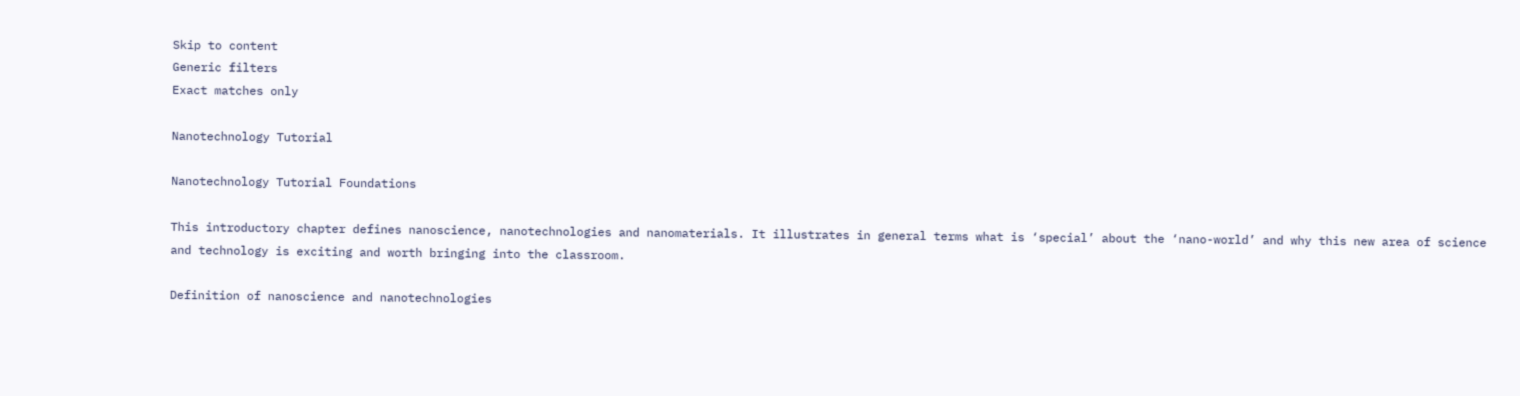Skip to content
Generic filters
Exact matches only

Nanotechnology Tutorial

Nanotechnology Tutorial Foundations

This introductory chapter defines nanoscience, nanotechnologies and nanomaterials. It illustrates in general terms what is ‘special’ about the ‘nano-world’ and why this new area of science and technology is exciting and worth bringing into the classroom.

Definition of nanoscience and nanotechnologies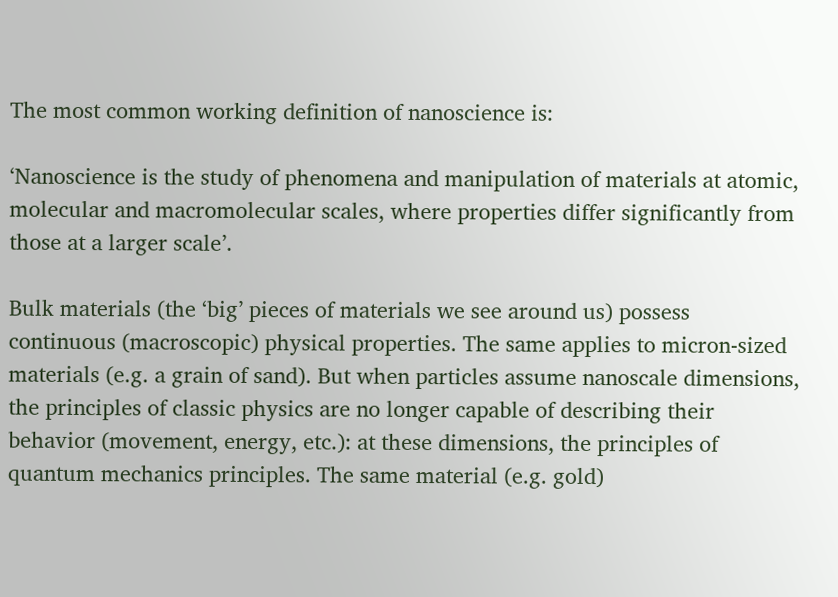The most common working definition of nanoscience is:

‘Nanoscience is the study of phenomena and manipulation of materials at atomic, molecular and macromolecular scales, where properties differ significantly from those at a larger scale’.

Bulk materials (the ‘big’ pieces of materials we see around us) possess continuous (macroscopic) physical properties. The same applies to micron-sized materials (e.g. a grain of sand). But when particles assume nanoscale dimensions, the principles of classic physics are no longer capable of describing their behavior (movement, energy, etc.): at these dimensions, the principles of quantum mechanics principles. The same material (e.g. gold)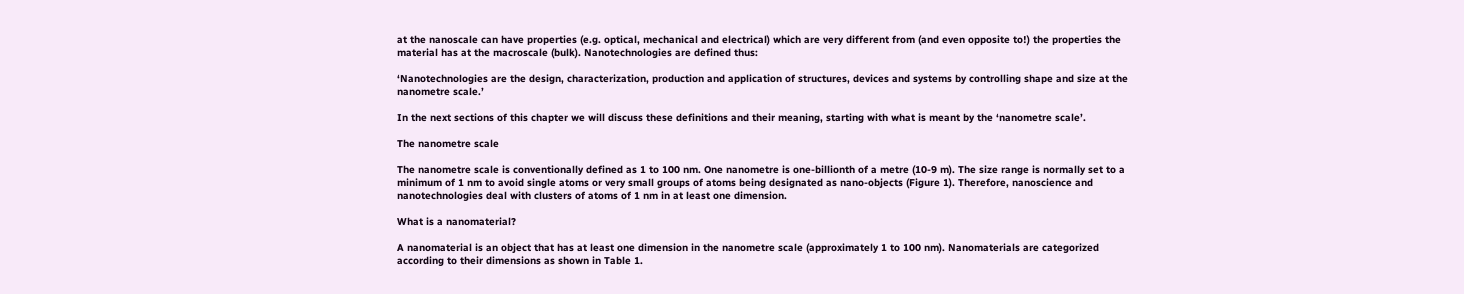at the nanoscale can have properties (e.g. optical, mechanical and electrical) which are very different from (and even opposite to!) the properties the material has at the macroscale (bulk). Nanotechnologies are defined thus:

‘Nanotechnologies are the design, characterization, production and application of structures, devices and systems by controlling shape and size at the nanometre scale.’

In the next sections of this chapter we will discuss these definitions and their meaning, starting with what is meant by the ‘nanometre scale’.

The nanometre scale

The nanometre scale is conventionally defined as 1 to 100 nm. One nanometre is one-billionth of a metre (10-9 m). The size range is normally set to a minimum of 1 nm to avoid single atoms or very small groups of atoms being designated as nano-objects (Figure 1). Therefore, nanoscience and nanotechnologies deal with clusters of atoms of 1 nm in at least one dimension.

What is a nanomaterial?

A nanomaterial is an object that has at least one dimension in the nanometre scale (approximately 1 to 100 nm). Nanomaterials are categorized according to their dimensions as shown in Table 1.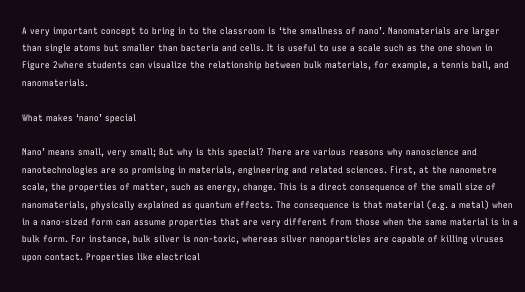A very important concept to bring in to the classroom is ‘the smallness of nano’. Nanomaterials are larger than single atoms but smaller than bacteria and cells. It is useful to use a scale such as the one shown in Figure 2where students can visualize the relationship between bulk materials, for example, a tennis ball, and nanomaterials.

What makes ‘nano’ special

Nano’ means small, very small; But why is this special? There are various reasons why nanoscience and nanotechnologies are so promising in materials, engineering and related sciences. First, at the nanometre scale, the properties of matter, such as energy, change. This is a direct consequence of the small size of nanomaterials, physically explained as quantum effects. The consequence is that material (e.g. a metal) when in a nano-sized form can assume properties that are very different from those when the same material is in a bulk form. For instance, bulk silver is non-toxic, whereas silver nanoparticles are capable of killing viruses upon contact. Properties like electrical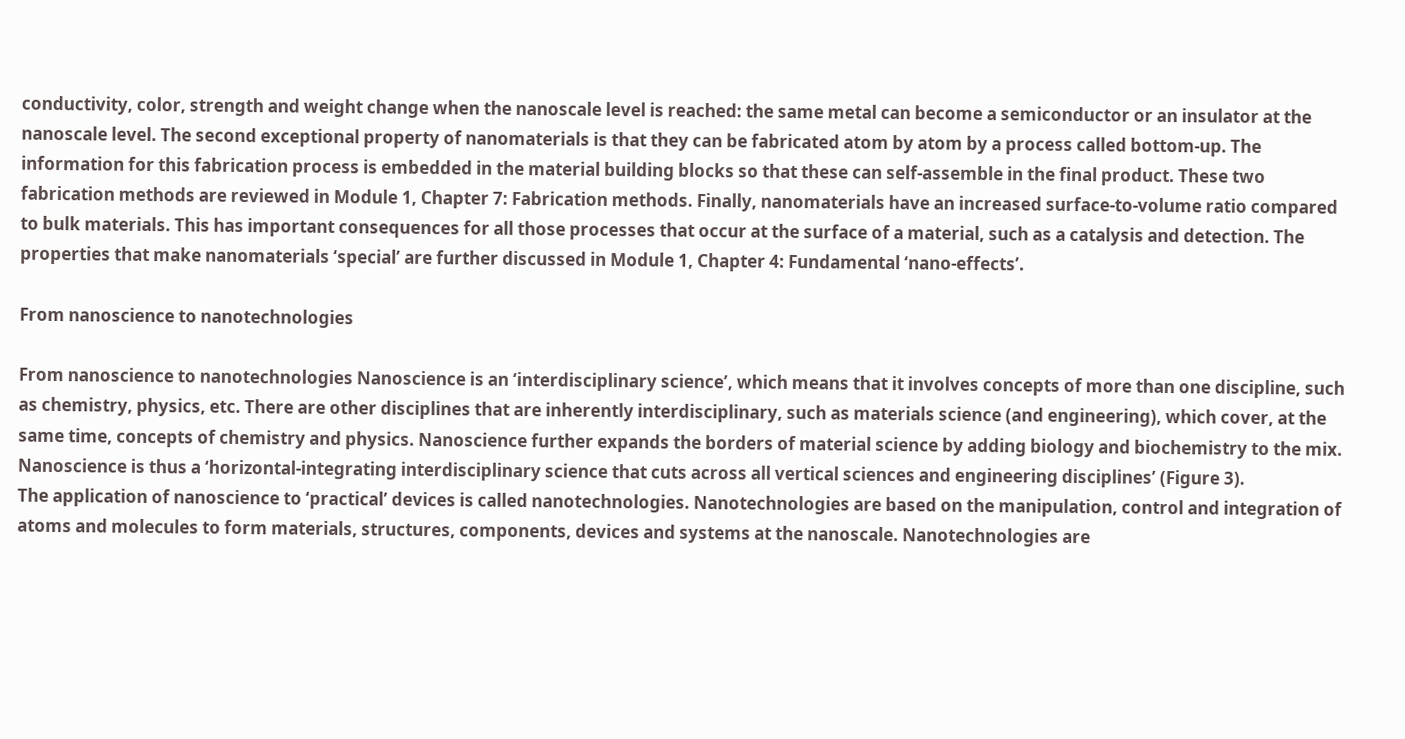conductivity, color, strength and weight change when the nanoscale level is reached: the same metal can become a semiconductor or an insulator at the nanoscale level. The second exceptional property of nanomaterials is that they can be fabricated atom by atom by a process called bottom-up. The information for this fabrication process is embedded in the material building blocks so that these can self-assemble in the final product. These two fabrication methods are reviewed in Module 1, Chapter 7: Fabrication methods. Finally, nanomaterials have an increased surface-to-volume ratio compared to bulk materials. This has important consequences for all those processes that occur at the surface of a material, such as a catalysis and detection. The properties that make nanomaterials ‘special’ are further discussed in Module 1, Chapter 4: Fundamental ‘nano-effects’.

From nanoscience to nanotechnologies

From nanoscience to nanotechnologies Nanoscience is an ‘interdisciplinary science’, which means that it involves concepts of more than one discipline, such as chemistry, physics, etc. There are other disciplines that are inherently interdisciplinary, such as materials science (and engineering), which cover, at the same time, concepts of chemistry and physics. Nanoscience further expands the borders of material science by adding biology and biochemistry to the mix. Nanoscience is thus a ‘horizontal-integrating interdisciplinary science that cuts across all vertical sciences and engineering disciplines’ (Figure 3).
The application of nanoscience to ‘practical’ devices is called nanotechnologies. Nanotechnologies are based on the manipulation, control and integration of atoms and molecules to form materials, structures, components, devices and systems at the nanoscale. Nanotechnologies are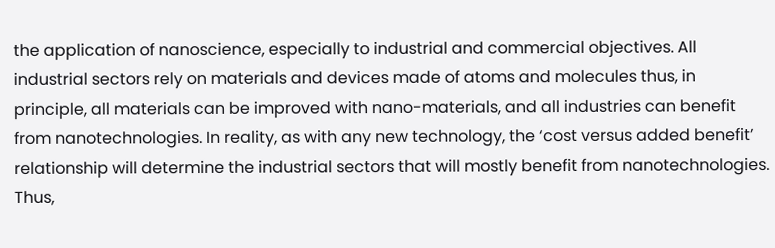the application of nanoscience, especially to industrial and commercial objectives. All industrial sectors rely on materials and devices made of atoms and molecules thus, in principle, all materials can be improved with nano-materials, and all industries can benefit from nanotechnologies. In reality, as with any new technology, the ‘cost versus added benefit’ relationship will determine the industrial sectors that will mostly benefit from nanotechnologies.
Thus,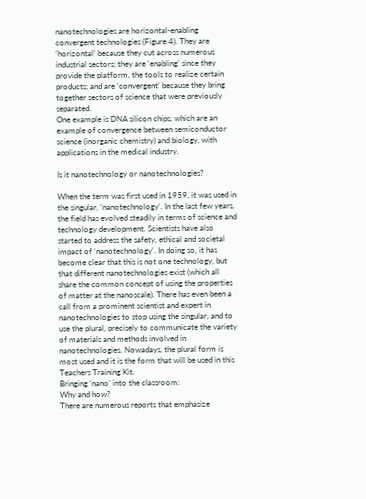nanotechnologies are horizontal-enabling convergent technologies (Figure 4). They are ‘horizontal’ because they cut across numerous industrial sectors; they are ‘enabling’ since they provide the platform, the tools to realize certain products; and are ‘convergent’ because they bring together sectors of science that were previously separated.
One example is DNA silicon chips, which are an example of convergence between semiconductor science (inorganic chemistry) and biology, with applications in the medical industry.

Is it nanotechnology or nanotechnologies?

When the term was first used in 1959, it was used in the singular, ‘nanotechnology’. In the last few years, the field has evolved steadily in terms of science and technology development. Scientists have also started to address the safety, ethical and societal impact of ‘nanotechnology’. In doing so, it has become clear that this is not one technology, but that different nanotechnologies exist (which all share the common concept of using the properties of matter at the nanoscale). There has even been a call from a prominent scientist and expert in nanotechnologies to stop using the singular, and to use the plural, precisely to communicate the variety of materials and methods involved in nanotechnologies. Nowadays, the plural form is most used and it is the form that will be used in this Teachers Training Kit.
Bringing ‘nano’ into the classroom:
Why and how?
There are numerous reports that emphasize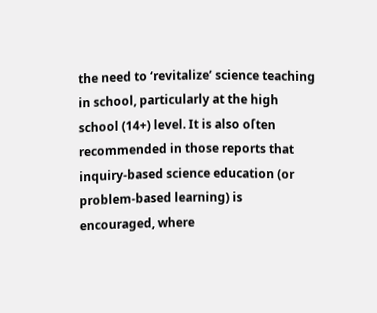the need to ‘revitalize’ science teaching in school, particularly at the high school (14+) level. It is also oſten recommended in those reports that inquiry-based science education (or problem-based learning) is encouraged, where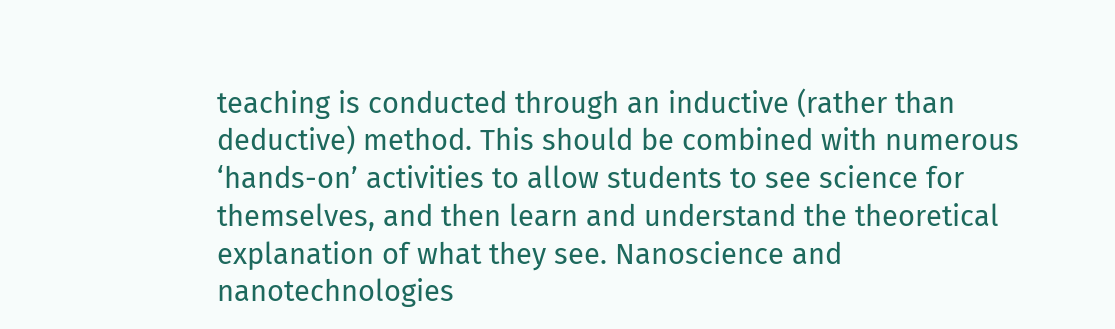teaching is conducted through an inductive (rather than deductive) method. This should be combined with numerous ‘hands-on’ activities to allow students to see science for themselves, and then learn and understand the theoretical explanation of what they see. Nanoscience and nanotechnologies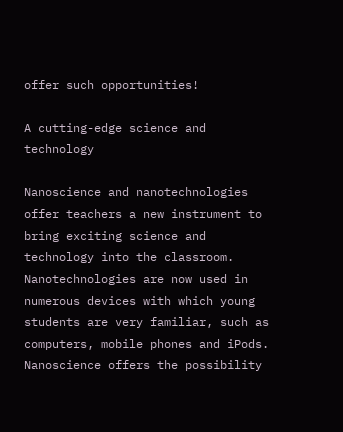offer such opportunities!

A cutting-edge science and technology

Nanoscience and nanotechnologies offer teachers a new instrument to bring exciting science and technology into the classroom. Nanotechnologies are now used in numerous devices with which young students are very familiar, such as computers, mobile phones and iPods. Nanoscience offers the possibility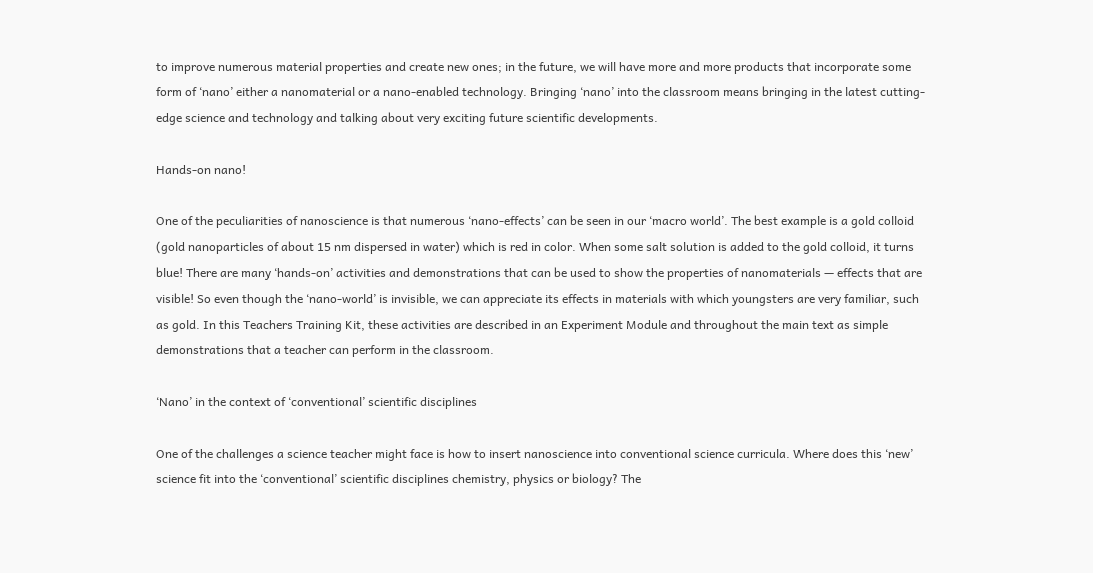to improve numerous material properties and create new ones; in the future, we will have more and more products that incorporate some form of ‘nano’ either a nanomaterial or a nano-enabled technology. Bringing ‘nano’ into the classroom means bringing in the latest cutting-edge science and technology and talking about very exciting future scientific developments.

Hands-on nano!

One of the peculiarities of nanoscience is that numerous ‘nano-effects’ can be seen in our ‘macro world’. The best example is a gold colloid (gold nanoparticles of about 15 nm dispersed in water) which is red in color. When some salt solution is added to the gold colloid, it turns blue! There are many ‘hands-on’ activities and demonstrations that can be used to show the properties of nanomaterials — effects that are visible! So even though the ‘nano-world’ is invisible, we can appreciate its effects in materials with which youngsters are very familiar, such as gold. In this Teachers Training Kit, these activities are described in an Experiment Module and throughout the main text as simple demonstrations that a teacher can perform in the classroom.

‘Nano’ in the context of ‘conventional’ scientific disciplines

One of the challenges a science teacher might face is how to insert nanoscience into conventional science curricula. Where does this ‘new’ science fit into the ‘conventional’ scientific disciplines chemistry, physics or biology? The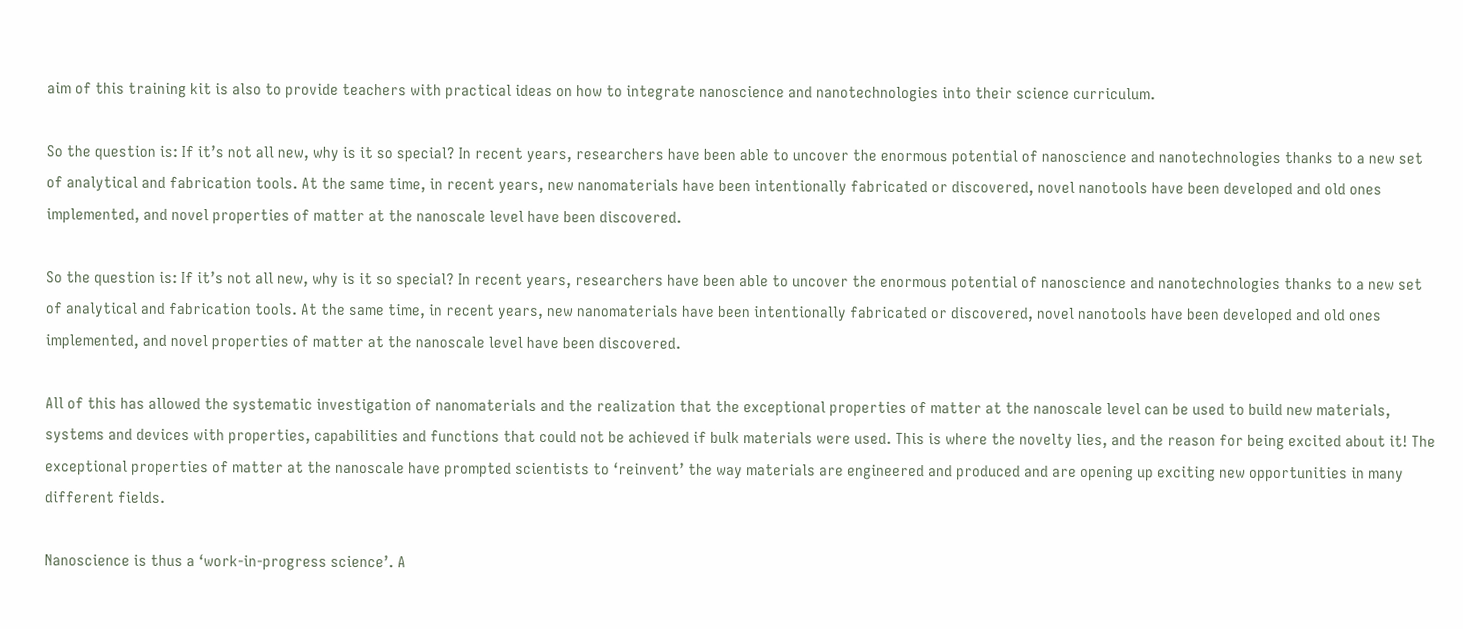aim of this training kit is also to provide teachers with practical ideas on how to integrate nanoscience and nanotechnologies into their science curriculum.

So the question is: If it’s not all new, why is it so special? In recent years, researchers have been able to uncover the enormous potential of nanoscience and nanotechnologies thanks to a new set of analytical and fabrication tools. At the same time, in recent years, new nanomaterials have been intentionally fabricated or discovered, novel nanotools have been developed and old ones implemented, and novel properties of matter at the nanoscale level have been discovered.

So the question is: If it’s not all new, why is it so special? In recent years, researchers have been able to uncover the enormous potential of nanoscience and nanotechnologies thanks to a new set of analytical and fabrication tools. At the same time, in recent years, new nanomaterials have been intentionally fabricated or discovered, novel nanotools have been developed and old ones implemented, and novel properties of matter at the nanoscale level have been discovered.

All of this has allowed the systematic investigation of nanomaterials and the realization that the exceptional properties of matter at the nanoscale level can be used to build new materials, systems and devices with properties, capabilities and functions that could not be achieved if bulk materials were used. This is where the novelty lies, and the reason for being excited about it! The exceptional properties of matter at the nanoscale have prompted scientists to ‘reinvent’ the way materials are engineered and produced and are opening up exciting new opportunities in many different fields.

Nanoscience is thus a ‘work-in-progress science’. A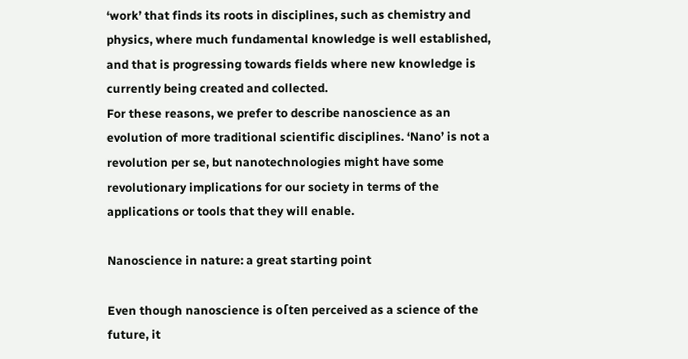‘work’ that finds its roots in disciplines, such as chemistry and physics, where much fundamental knowledge is well established, and that is progressing towards fields where new knowledge is currently being created and collected.
For these reasons, we prefer to describe nanoscience as an evolution of more traditional scientific disciplines. ‘Nano’ is not a revolution per se, but nanotechnologies might have some revolutionary implications for our society in terms of the applications or tools that they will enable.

Nanoscience in nature: a great starting point

Even though nanoscience is oſten perceived as a science of the future, it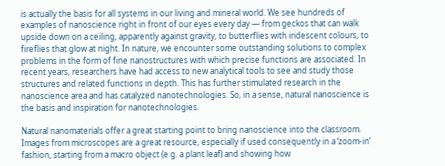is actually the basis for all systems in our living and mineral world. We see hundreds of examples of nanoscience right in front of our eyes every day — from geckos that can walk upside down on a ceiling, apparently against gravity, to butterflies with iridescent colours, to fireflies that glow at night. In nature, we encounter some outstanding solutions to complex problems in the form of fine nanostructures with which precise functions are associated. In recent years, researchers have had access to new analytical tools to see and study those structures and related functions in depth. This has further stimulated research in the nanoscience area and has catalyzed nanotechnologies. So, in a sense, natural nanoscience is the basis and inspiration for nanotechnologies.

Natural nanomaterials offer a great starting point to bring nanoscience into the classroom. Images from microscopes are a great resource, especially if used consequently in a ‘zoom-in’ fashion, starting from a macro object (e.g. a plant leaf) and showing how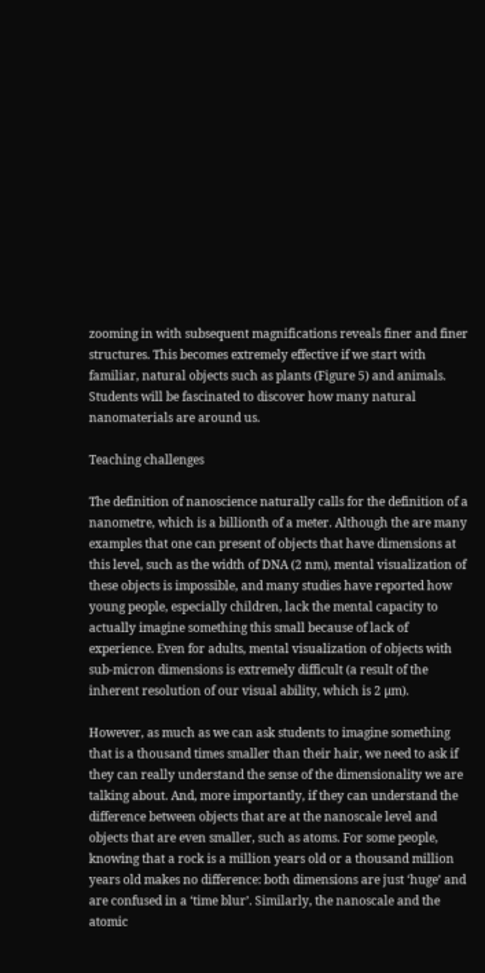zooming in with subsequent magnifications reveals finer and finer structures. This becomes extremely effective if we start with familiar, natural objects such as plants (Figure 5) and animals. Students will be fascinated to discover how many natural nanomaterials are around us.

Teaching challenges

The definition of nanoscience naturally calls for the definition of a nanometre, which is a billionth of a meter. Although the are many examples that one can present of objects that have dimensions at this level, such as the width of DNA (2 nm), mental visualization of these objects is impossible, and many studies have reported how young people, especially children, lack the mental capacity to actually imagine something this small because of lack of experience. Even for adults, mental visualization of objects with sub-micron dimensions is extremely difficult (a result of the inherent resolution of our visual ability, which is 2 µm).

However, as much as we can ask students to imagine something that is a thousand times smaller than their hair, we need to ask if they can really understand the sense of the dimensionality we are talking about. And, more importantly, if they can understand the difference between objects that are at the nanoscale level and objects that are even smaller, such as atoms. For some people, knowing that a rock is a million years old or a thousand million years old makes no difference: both dimensions are just ‘huge’ and are confused in a ‘time blur’. Similarly, the nanoscale and the atomic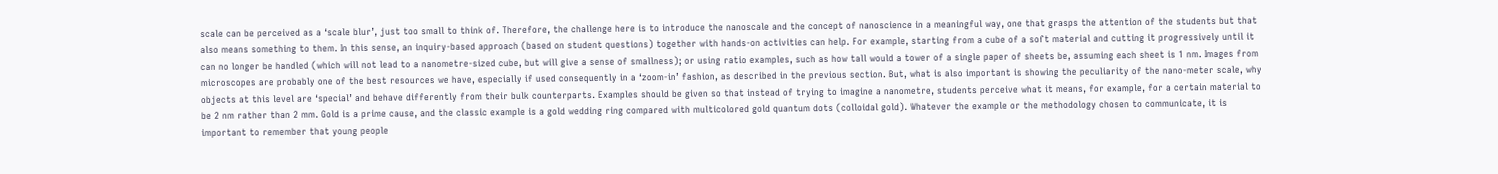scale can be perceived as a ‘scale blur’, just too small to think of. Therefore, the challenge here is to introduce the nanoscale and the concept of nanoscience in a meaningful way, one that grasps the attention of the students but that also means something to them. In this sense, an inquiry-based approach (based on student questions) together with hands-on activities can help. For example, starting from a cube of a soſt material and cutting it progressively until it can no longer be handled (which will not lead to a nanometre-sized cube, but will give a sense of smallness); or using ratio examples, such as how tall would a tower of a single paper of sheets be, assuming each sheet is 1 nm. Images from microscopes are probably one of the best resources we have, especially if used consequently in a ‘zoom-in’ fashion, as described in the previous section. But, what is also important is showing the peculiarity of the nano-meter scale, why objects at this level are ‘special’ and behave differently from their bulk counterparts. Examples should be given so that instead of trying to imagine a nanometre, students perceive what it means, for example, for a certain material to be 2 nm rather than 2 mm. Gold is a prime cause, and the classic example is a gold wedding ring compared with multicolored gold quantum dots (colloidal gold). Whatever the example or the methodology chosen to communicate, it is important to remember that young people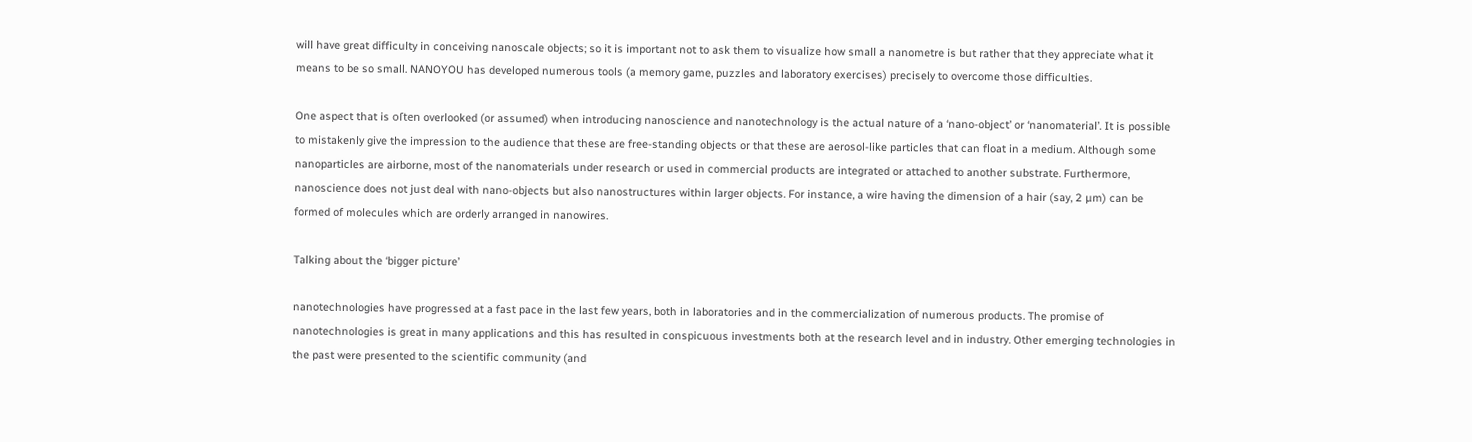will have great difficulty in conceiving nanoscale objects; so it is important not to ask them to visualize how small a nanometre is but rather that they appreciate what it means to be so small. NANOYOU has developed numerous tools (a memory game, puzzles and laboratory exercises) precisely to overcome those difficulties.

One aspect that is oſten overlooked (or assumed) when introducing nanoscience and nanotechnology is the actual nature of a ‘nano-object’ or ‘nanomaterial’. It is possible to mistakenly give the impression to the audience that these are free-standing objects or that these are aerosol-like particles that can float in a medium. Although some nanoparticles are airborne, most of the nanomaterials under research or used in commercial products are integrated or attached to another substrate. Furthermore, nanoscience does not just deal with nano-objects but also nanostructures within larger objects. For instance, a wire having the dimension of a hair (say, 2 µm) can be formed of molecules which are orderly arranged in nanowires.

Talking about the ‘bigger picture’

nanotechnologies have progressed at a fast pace in the last few years, both in laboratories and in the commercialization of numerous products. The promise of nanotechnologies is great in many applications and this has resulted in conspicuous investments both at the research level and in industry. Other emerging technologies in the past were presented to the scientific community (and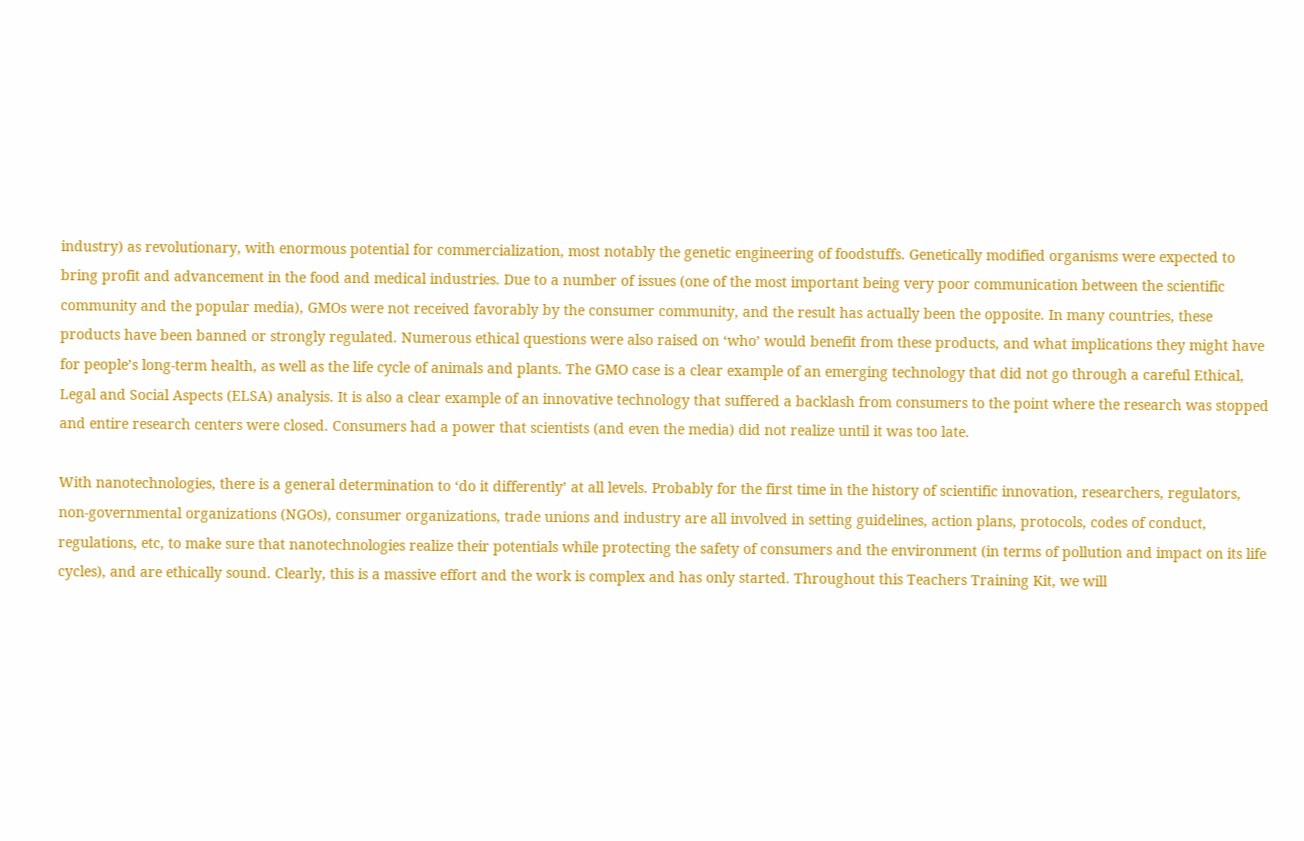industry) as revolutionary, with enormous potential for commercialization, most notably the genetic engineering of foodstuffs. Genetically modified organisms were expected to bring profit and advancement in the food and medical industries. Due to a number of issues (one of the most important being very poor communication between the scientific community and the popular media), GMOs were not received favorably by the consumer community, and the result has actually been the opposite. In many countries, these products have been banned or strongly regulated. Numerous ethical questions were also raised on ‘who’ would benefit from these products, and what implications they might have for people’s long-term health, as well as the life cycle of animals and plants. The GMO case is a clear example of an emerging technology that did not go through a careful Ethical, Legal and Social Aspects (ELSA) analysis. It is also a clear example of an innovative technology that suffered a backlash from consumers to the point where the research was stopped and entire research centers were closed. Consumers had a power that scientists (and even the media) did not realize until it was too late.

With nanotechnologies, there is a general determination to ‘do it differently’ at all levels. Probably for the first time in the history of scientific innovation, researchers, regulators, non-governmental organizations (NGOs), consumer organizations, trade unions and industry are all involved in setting guidelines, action plans, protocols, codes of conduct, regulations, etc, to make sure that nanotechnologies realize their potentials while protecting the safety of consumers and the environment (in terms of pollution and impact on its life cycles), and are ethically sound. Clearly, this is a massive effort and the work is complex and has only started. Throughout this Teachers Training Kit, we will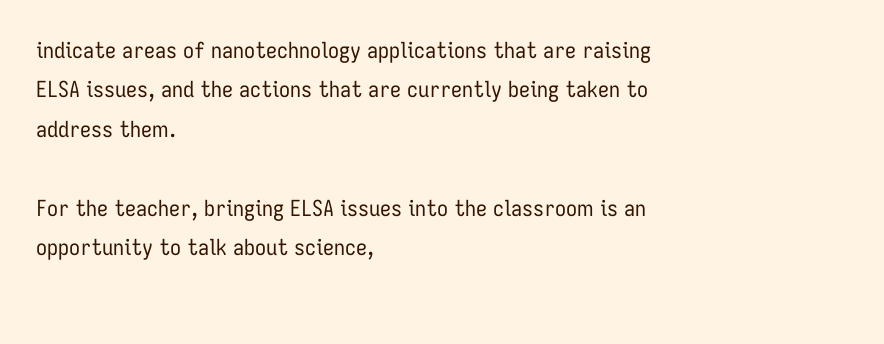indicate areas of nanotechnology applications that are raising ELSA issues, and the actions that are currently being taken to address them.

For the teacher, bringing ELSA issues into the classroom is an opportunity to talk about science,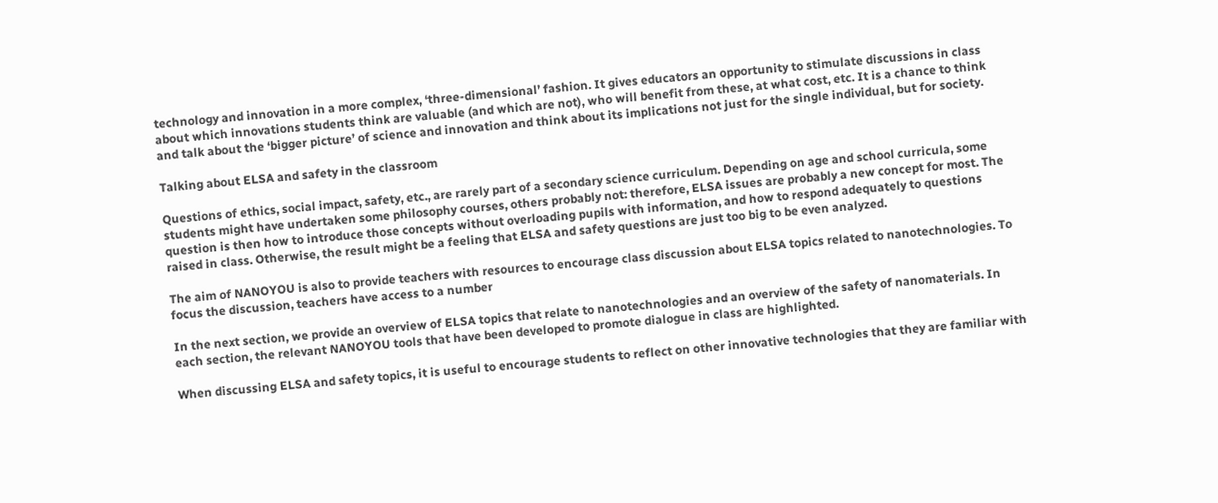technology and innovation in a more complex, ‘three-dimensional’ fashion. It gives educators an opportunity to stimulate discussions in class about which innovations students think are valuable (and which are not), who will benefit from these, at what cost, etc. It is a chance to think and talk about the ‘bigger picture’ of science and innovation and think about its implications not just for the single individual, but for society.

Talking about ELSA and safety in the classroom

Questions of ethics, social impact, safety, etc., are rarely part of a secondary science curriculum. Depending on age and school curricula, some students might have undertaken some philosophy courses, others probably not: therefore, ELSA issues are probably a new concept for most. The question is then how to introduce those concepts without overloading pupils with information, and how to respond adequately to questions raised in class. Otherwise, the result might be a feeling that ELSA and safety questions are just too big to be even analyzed.

The aim of NANOYOU is also to provide teachers with resources to encourage class discussion about ELSA topics related to nanotechnologies. To focus the discussion, teachers have access to a number

In the next section, we provide an overview of ELSA topics that relate to nanotechnologies and an overview of the safety of nanomaterials. In each section, the relevant NANOYOU tools that have been developed to promote dialogue in class are highlighted.

When discussing ELSA and safety topics, it is useful to encourage students to reflect on other innovative technologies that they are familiar with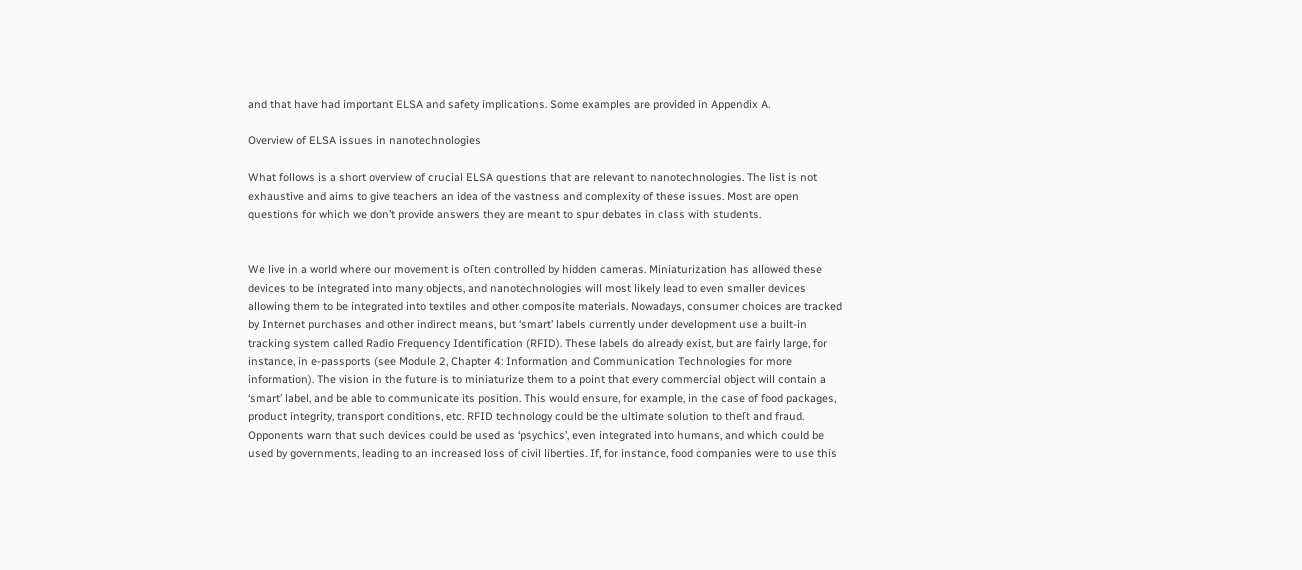and that have had important ELSA and safety implications. Some examples are provided in Appendix A.

Overview of ELSA issues in nanotechnologies

What follows is a short overview of crucial ELSA questions that are relevant to nanotechnologies. The list is not exhaustive and aims to give teachers an idea of the vastness and complexity of these issues. Most are open questions for which we don’t provide answers they are meant to spur debates in class with students.


We live in a world where our movement is oſten controlled by hidden cameras. Miniaturization has allowed these devices to be integrated into many objects, and nanotechnologies will most likely lead to even smaller devices allowing them to be integrated into textiles and other composite materials. Nowadays, consumer choices are tracked by Internet purchases and other indirect means, but ‘smart’ labels currently under development use a built-in tracking system called Radio Frequency Identification (RFID). These labels do already exist, but are fairly large, for instance, in e-passports (see Module 2, Chapter 4: Information and Communication Technologies for more information). The vision in the future is to miniaturize them to a point that every commercial object will contain a ‘smart’ label, and be able to communicate its position. This would ensure, for example, in the case of food packages, product integrity, transport conditions, etc. RFID technology could be the ultimate solution to theſt and fraud. Opponents warn that such devices could be used as ‘psychics’, even integrated into humans, and which could be used by governments, leading to an increased loss of civil liberties. If, for instance, food companies were to use this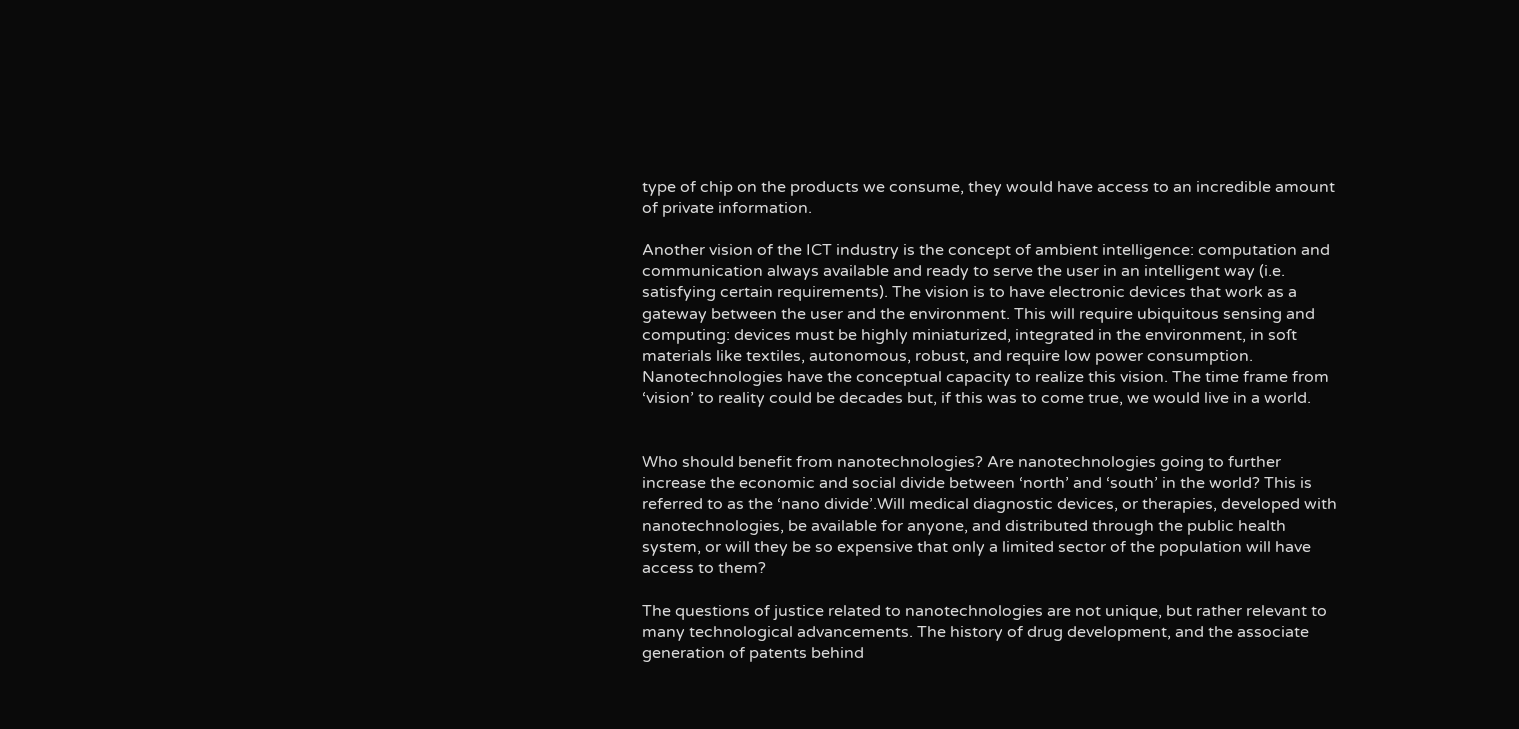type of chip on the products we consume, they would have access to an incredible amount of private information.

Another vision of the ICT industry is the concept of ambient intelligence: computation and communication always available and ready to serve the user in an intelligent way (i.e. satisfying certain requirements). The vision is to have electronic devices that work as a gateway between the user and the environment. This will require ubiquitous sensing and computing: devices must be highly miniaturized, integrated in the environment, in soſt materials like textiles, autonomous, robust, and require low power consumption. Nanotechnologies have the conceptual capacity to realize this vision. The time frame from ‘vision’ to reality could be decades but, if this was to come true, we would live in a world.


Who should benefit from nanotechnologies? Are nanotechnologies going to further increase the economic and social divide between ‘north’ and ‘south’ in the world? This is referred to as the ‘nano divide’.Will medical diagnostic devices, or therapies, developed with nanotechnologies, be available for anyone, and distributed through the public health system, or will they be so expensive that only a limited sector of the population will have access to them?

The questions of justice related to nanotechnologies are not unique, but rather relevant to many technological advancements. The history of drug development, and the associate generation of patents behind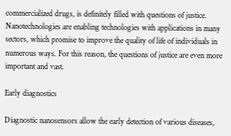commercialized drugs, is definitely filled with questions of justice. Nanotechnologies are enabling technologies with applications in many sectors, which promise to improve the quality of life of individuals in numerous ways. For this reason, the questions of justice are even more important and vast.

Early diagnostics

Diagnostic nanosensors allow the early detection of various diseases,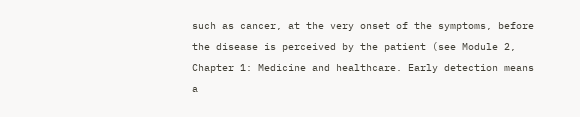such as cancer, at the very onset of the symptoms, before the disease is perceived by the patient (see Module 2, Chapter 1: Medicine and healthcare. Early detection means a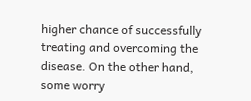higher chance of successfully treating and overcoming the disease. On the other hand, some worry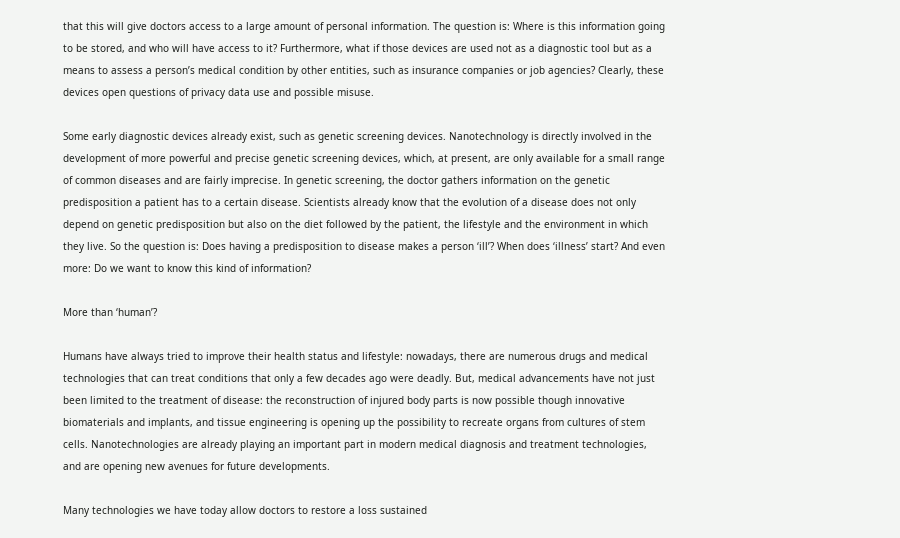that this will give doctors access to a large amount of personal information. The question is: Where is this information going to be stored, and who will have access to it? Furthermore, what if those devices are used not as a diagnostic tool but as a means to assess a person’s medical condition by other entities, such as insurance companies or job agencies? Clearly, these devices open questions of privacy data use and possible misuse.

Some early diagnostic devices already exist, such as genetic screening devices. Nanotechnology is directly involved in the development of more powerful and precise genetic screening devices, which, at present, are only available for a small range of common diseases and are fairly imprecise. In genetic screening, the doctor gathers information on the genetic predisposition a patient has to a certain disease. Scientists already know that the evolution of a disease does not only depend on genetic predisposition but also on the diet followed by the patient, the lifestyle and the environment in which they live. So the question is: Does having a predisposition to disease makes a person ‘ill’? When does ‘illness’ start? And even more: Do we want to know this kind of information?

More than ‘human’?

Humans have always tried to improve their health status and lifestyle: nowadays, there are numerous drugs and medical technologies that can treat conditions that only a few decades ago were deadly. But, medical advancements have not just been limited to the treatment of disease: the reconstruction of injured body parts is now possible though innovative biomaterials and implants, and tissue engineering is opening up the possibility to recreate organs from cultures of stem cells. Nanotechnologies are already playing an important part in modern medical diagnosis and treatment technologies, and are opening new avenues for future developments.

Many technologies we have today allow doctors to restore a loss sustained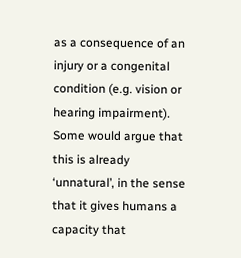as a consequence of an injury or a congenital condition (e.g. vision or hearing impairment). Some would argue that this is already ‘unnatural’, in the sense that it gives humans a capacity that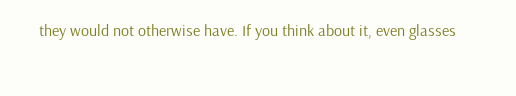they would not otherwise have. If you think about it, even glasses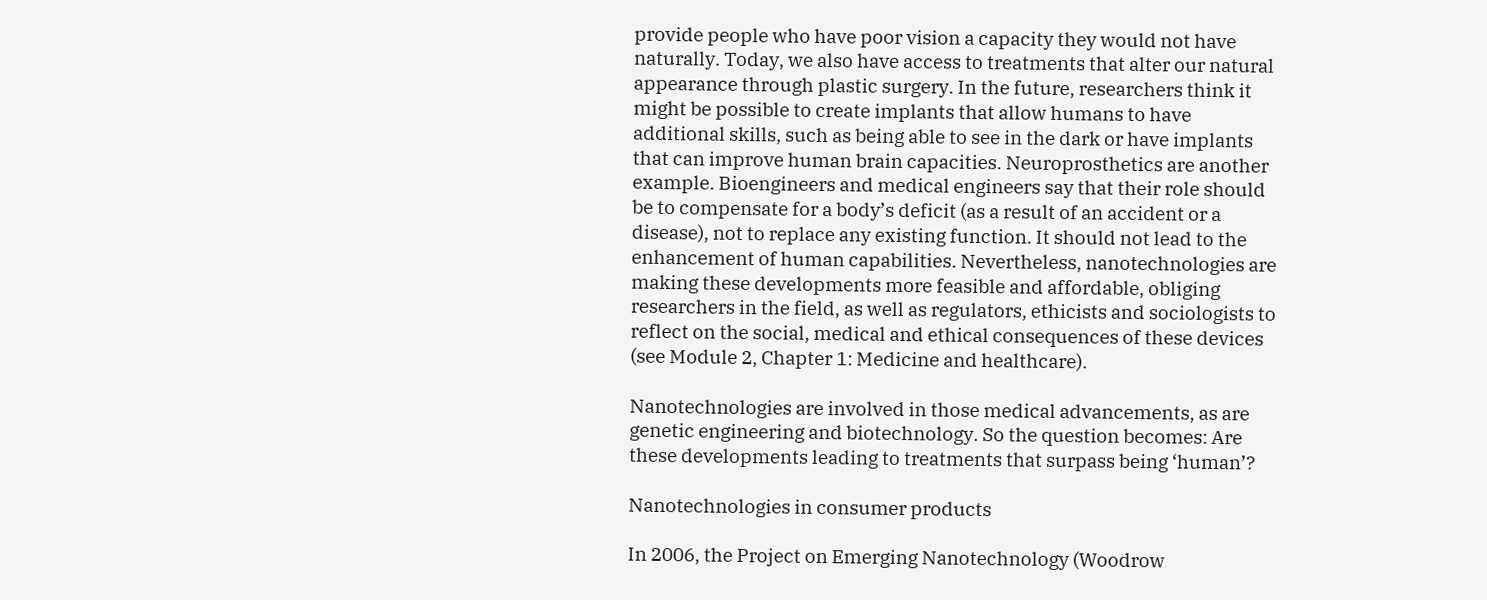provide people who have poor vision a capacity they would not have naturally. Today, we also have access to treatments that alter our natural appearance through plastic surgery. In the future, researchers think it might be possible to create implants that allow humans to have additional skills, such as being able to see in the dark or have implants that can improve human brain capacities. Neuroprosthetics are another example. Bioengineers and medical engineers say that their role should be to compensate for a body’s deficit (as a result of an accident or a disease), not to replace any existing function. It should not lead to the enhancement of human capabilities. Nevertheless, nanotechnologies are making these developments more feasible and affordable, obliging researchers in the field, as well as regulators, ethicists and sociologists to reflect on the social, medical and ethical consequences of these devices (see Module 2, Chapter 1: Medicine and healthcare).

Nanotechnologies are involved in those medical advancements, as are genetic engineering and biotechnology. So the question becomes: Are these developments leading to treatments that surpass being ‘human’?

Nanotechnologies in consumer products

In 2006, the Project on Emerging Nanotechnology (Woodrow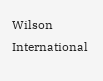Wilson International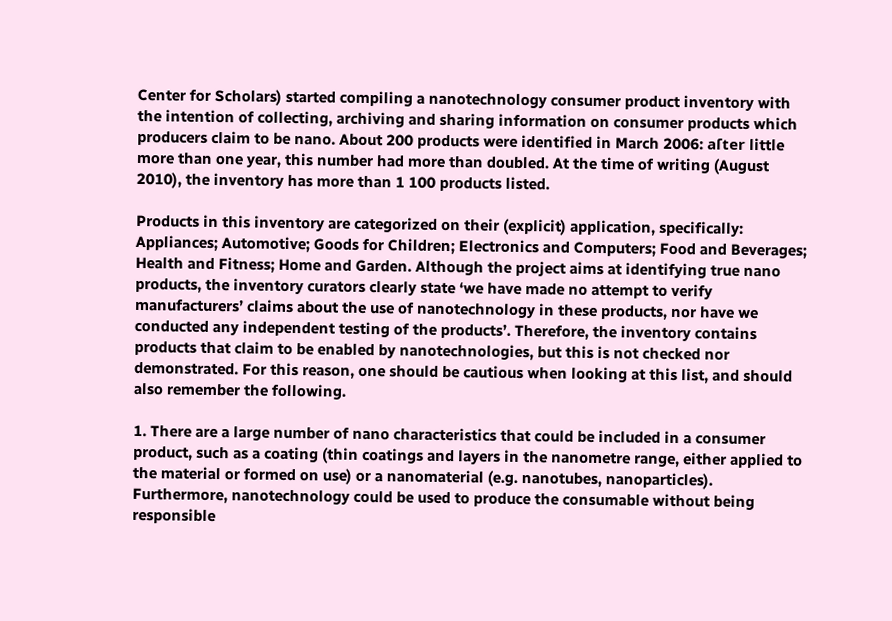Center for Scholars) started compiling a nanotechnology consumer product inventory with the intention of collecting, archiving and sharing information on consumer products which producers claim to be nano. About 200 products were identified in March 2006: aſter little more than one year, this number had more than doubled. At the time of writing (August 2010), the inventory has more than 1 100 products listed.

Products in this inventory are categorized on their (explicit) application, specifically: Appliances; Automotive; Goods for Children; Electronics and Computers; Food and Beverages; Health and Fitness; Home and Garden. Although the project aims at identifying true nano products, the inventory curators clearly state ‘we have made no attempt to verify manufacturers’ claims about the use of nanotechnology in these products, nor have we conducted any independent testing of the products’. Therefore, the inventory contains products that claim to be enabled by nanotechnologies, but this is not checked nor demonstrated. For this reason, one should be cautious when looking at this list, and should also remember the following.

1. There are a large number of nano characteristics that could be included in a consumer product, such as a coating (thin coatings and layers in the nanometre range, either applied to the material or formed on use) or a nanomaterial (e.g. nanotubes, nanoparticles). Furthermore, nanotechnology could be used to produce the consumable without being responsible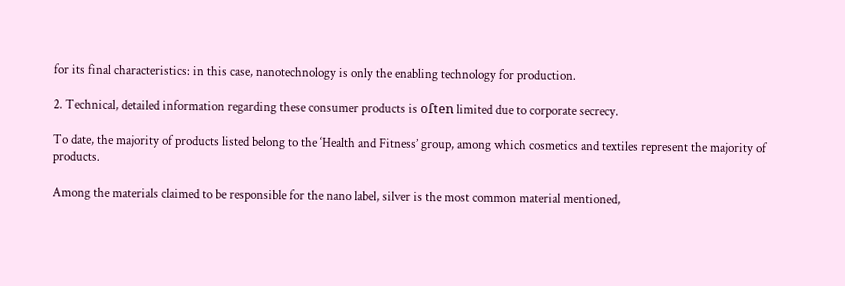for its final characteristics: in this case, nanotechnology is only the enabling technology for production.

2. Technical, detailed information regarding these consumer products is oſten limited due to corporate secrecy.

To date, the majority of products listed belong to the ‘Health and Fitness’ group, among which cosmetics and textiles represent the majority of products.

Among the materials claimed to be responsible for the nano label, silver is the most common material mentioned,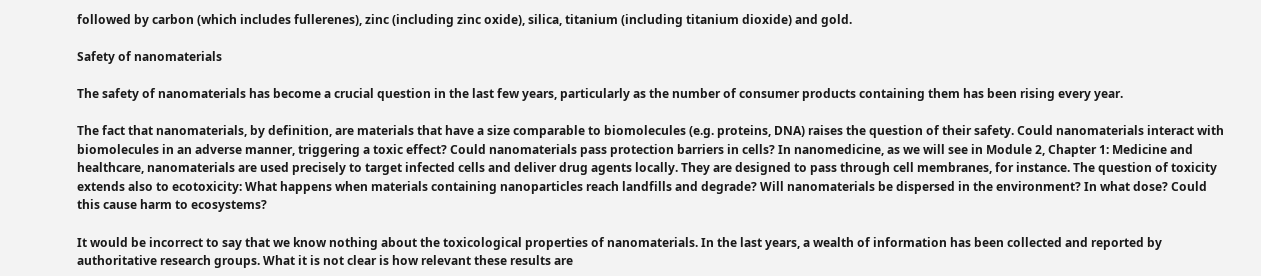followed by carbon (which includes fullerenes), zinc (including zinc oxide), silica, titanium (including titanium dioxide) and gold.

Safety of nanomaterials

The safety of nanomaterials has become a crucial question in the last few years, particularly as the number of consumer products containing them has been rising every year.

The fact that nanomaterials, by definition, are materials that have a size comparable to biomolecules (e.g. proteins, DNA) raises the question of their safety. Could nanomaterials interact with biomolecules in an adverse manner, triggering a toxic effect? Could nanomaterials pass protection barriers in cells? In nanomedicine, as we will see in Module 2, Chapter 1: Medicine and healthcare, nanomaterials are used precisely to target infected cells and deliver drug agents locally. They are designed to pass through cell membranes, for instance. The question of toxicity extends also to ecotoxicity: What happens when materials containing nanoparticles reach landfills and degrade? Will nanomaterials be dispersed in the environment? In what dose? Could this cause harm to ecosystems?

It would be incorrect to say that we know nothing about the toxicological properties of nanomaterials. In the last years, a wealth of information has been collected and reported by authoritative research groups. What it is not clear is how relevant these results are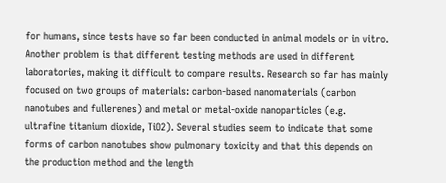for humans, since tests have so far been conducted in animal models or in vitro. Another problem is that different testing methods are used in different laboratories, making it difficult to compare results. Research so far has mainly focused on two groups of materials: carbon-based nanomaterials (carbon nanotubes and fullerenes) and metal or metal-oxide nanoparticles (e.g. ultrafine titanium dioxide, TiO2). Several studies seem to indicate that some forms of carbon nanotubes show pulmonary toxicity and that this depends on the production method and the length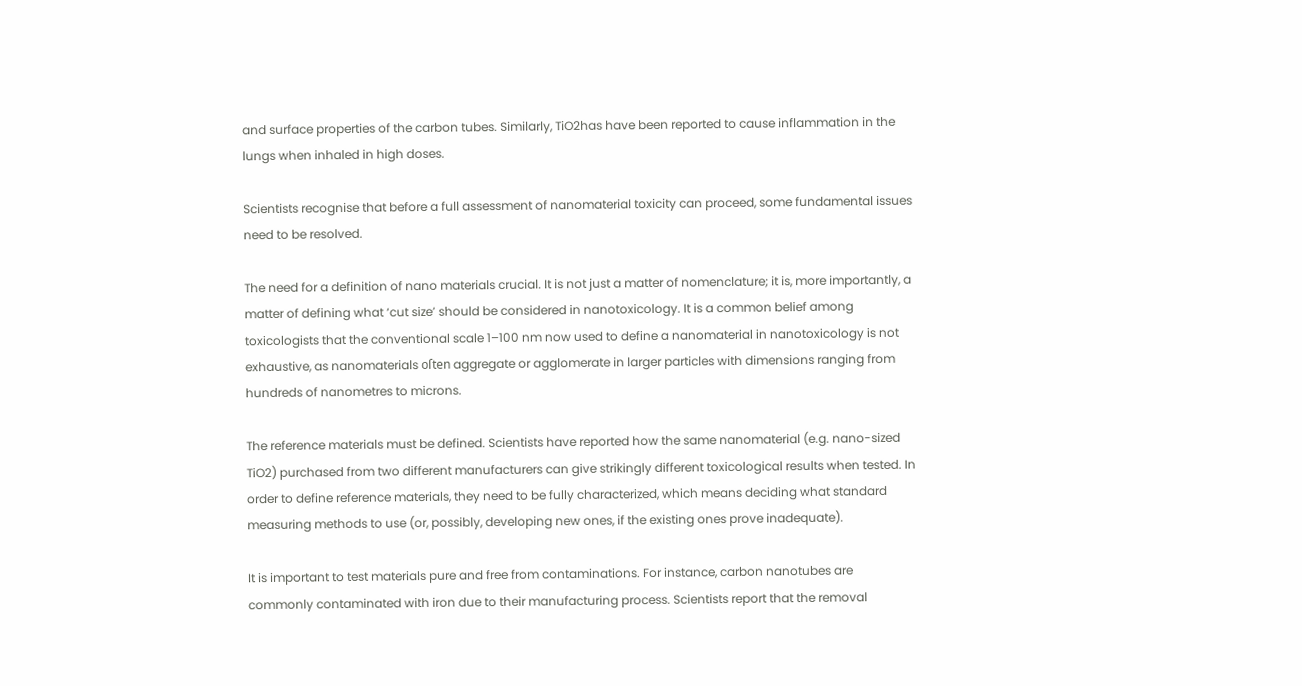and surface properties of the carbon tubes. Similarly, TiO2has have been reported to cause inflammation in the lungs when inhaled in high doses.

Scientists recognise that before a full assessment of nanomaterial toxicity can proceed, some fundamental issues need to be resolved.

The need for a definition of nano materials crucial. It is not just a matter of nomenclature; it is, more importantly, a matter of defining what ‘cut size’ should be considered in nanotoxicology. It is a common belief among toxicologists that the conventional scale 1–100 nm now used to define a nanomaterial in nanotoxicology is not exhaustive, as nanomaterials oſten aggregate or agglomerate in larger particles with dimensions ranging from hundreds of nanometres to microns.

The reference materials must be defined. Scientists have reported how the same nanomaterial (e.g. nano-sized TiO2) purchased from two different manufacturers can give strikingly different toxicological results when tested. In order to define reference materials, they need to be fully characterized, which means deciding what standard measuring methods to use (or, possibly, developing new ones, if the existing ones prove inadequate).

It is important to test materials pure and free from contaminations. For instance, carbon nanotubes are commonly contaminated with iron due to their manufacturing process. Scientists report that the removal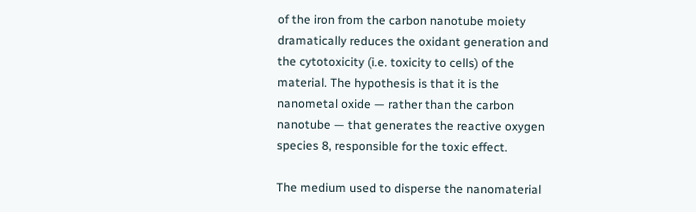of the iron from the carbon nanotube moiety dramatically reduces the oxidant generation and the cytotoxicity (i.e. toxicity to cells) of the material. The hypothesis is that it is the nanometal oxide — rather than the carbon nanotube — that generates the reactive oxygen species 8, responsible for the toxic effect.

The medium used to disperse the nanomaterial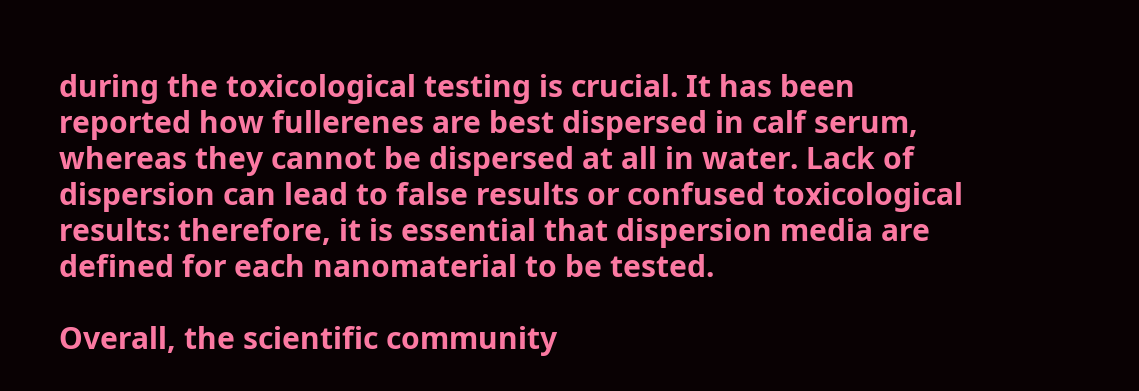during the toxicological testing is crucial. It has been reported how fullerenes are best dispersed in calf serum, whereas they cannot be dispersed at all in water. Lack of dispersion can lead to false results or confused toxicological results: therefore, it is essential that dispersion media are defined for each nanomaterial to be tested.

Overall, the scientific community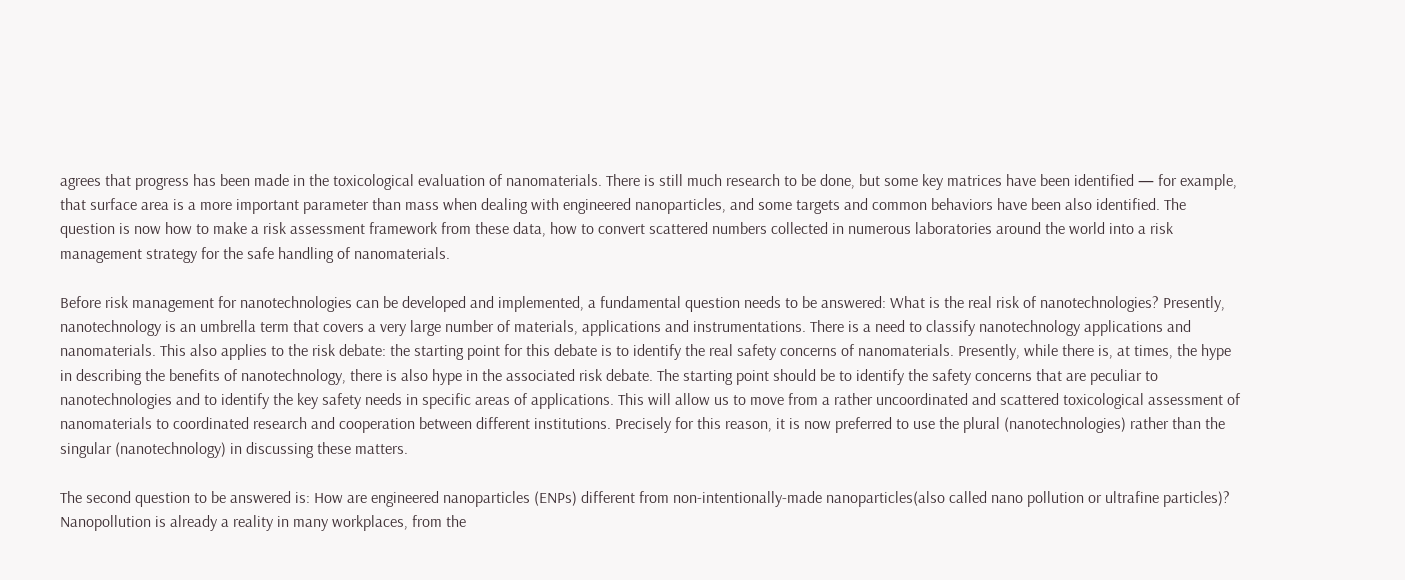agrees that progress has been made in the toxicological evaluation of nanomaterials. There is still much research to be done, but some key matrices have been identified — for example, that surface area is a more important parameter than mass when dealing with engineered nanoparticles, and some targets and common behaviors have been also identified. The question is now how to make a risk assessment framework from these data, how to convert scattered numbers collected in numerous laboratories around the world into a risk management strategy for the safe handling of nanomaterials.

Before risk management for nanotechnologies can be developed and implemented, a fundamental question needs to be answered: What is the real risk of nanotechnologies? Presently, nanotechnology is an umbrella term that covers a very large number of materials, applications and instrumentations. There is a need to classify nanotechnology applications and nanomaterials. This also applies to the risk debate: the starting point for this debate is to identify the real safety concerns of nanomaterials. Presently, while there is, at times, the hype in describing the benefits of nanotechnology, there is also hype in the associated risk debate. The starting point should be to identify the safety concerns that are peculiar to nanotechnologies and to identify the key safety needs in specific areas of applications. This will allow us to move from a rather uncoordinated and scattered toxicological assessment of nanomaterials to coordinated research and cooperation between different institutions. Precisely for this reason, it is now preferred to use the plural (nanotechnologies) rather than the singular (nanotechnology) in discussing these matters.

The second question to be answered is: How are engineered nanoparticles (ENPs) different from non-intentionally-made nanoparticles(also called nano pollution or ultrafine particles)? Nanopollution is already a reality in many workplaces, from the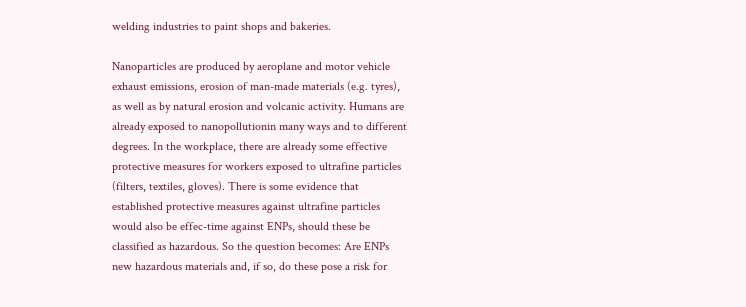welding industries to paint shops and bakeries.

Nanoparticles are produced by aeroplane and motor vehicle exhaust emissions, erosion of man-made materials (e.g. tyres), as well as by natural erosion and volcanic activity. Humans are already exposed to nanopollutionin many ways and to different degrees. In the workplace, there are already some effective protective measures for workers exposed to ultrafine particles (filters, textiles, gloves). There is some evidence that established protective measures against ultrafine particles would also be effec-time against ENPs, should these be classified as hazardous. So the question becomes: Are ENPs new hazardous materials and, if so, do these pose a risk for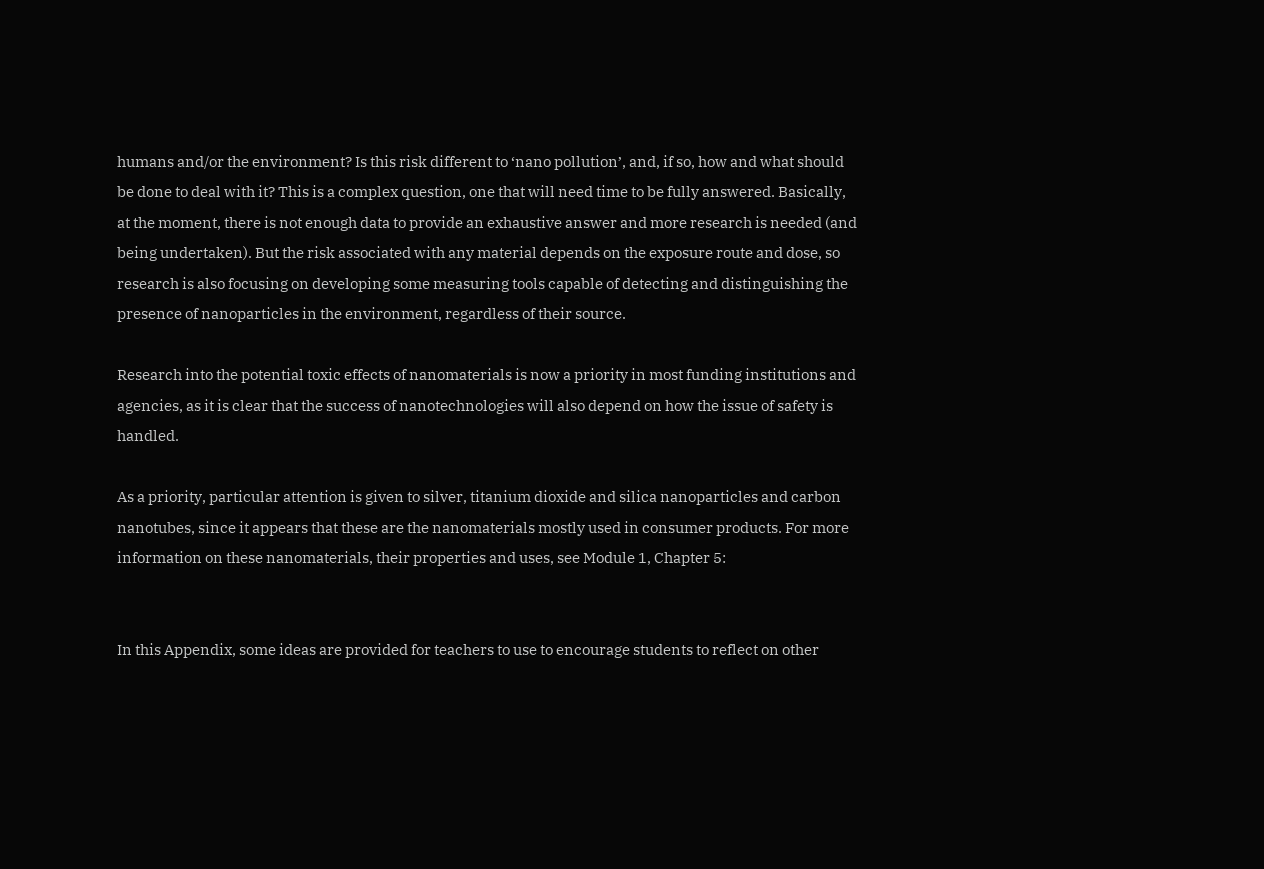humans and/or the environment? Is this risk different to ‘nano pollution’, and, if so, how and what should be done to deal with it? This is a complex question, one that will need time to be fully answered. Basically, at the moment, there is not enough data to provide an exhaustive answer and more research is needed (and being undertaken). But the risk associated with any material depends on the exposure route and dose, so research is also focusing on developing some measuring tools capable of detecting and distinguishing the presence of nanoparticles in the environment, regardless of their source.

Research into the potential toxic effects of nanomaterials is now a priority in most funding institutions and agencies, as it is clear that the success of nanotechnologies will also depend on how the issue of safety is handled.

As a priority, particular attention is given to silver, titanium dioxide and silica nanoparticles and carbon nanotubes, since it appears that these are the nanomaterials mostly used in consumer products. For more information on these nanomaterials, their properties and uses, see Module 1, Chapter 5:


In this Appendix, some ideas are provided for teachers to use to encourage students to reflect on other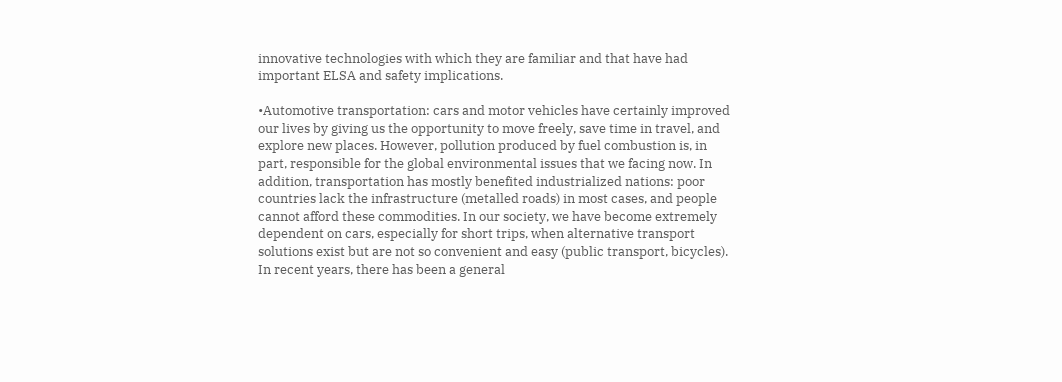innovative technologies with which they are familiar and that have had important ELSA and safety implications.

•Automotive transportation: cars and motor vehicles have certainly improved our lives by giving us the opportunity to move freely, save time in travel, and explore new places. However, pollution produced by fuel combustion is, in part, responsible for the global environmental issues that we facing now. In addition, transportation has mostly benefited industrialized nations: poor countries lack the infrastructure (metalled roads) in most cases, and people cannot afford these commodities. In our society, we have become extremely dependent on cars, especially for short trips, when alternative transport solutions exist but are not so convenient and easy (public transport, bicycles). In recent years, there has been a general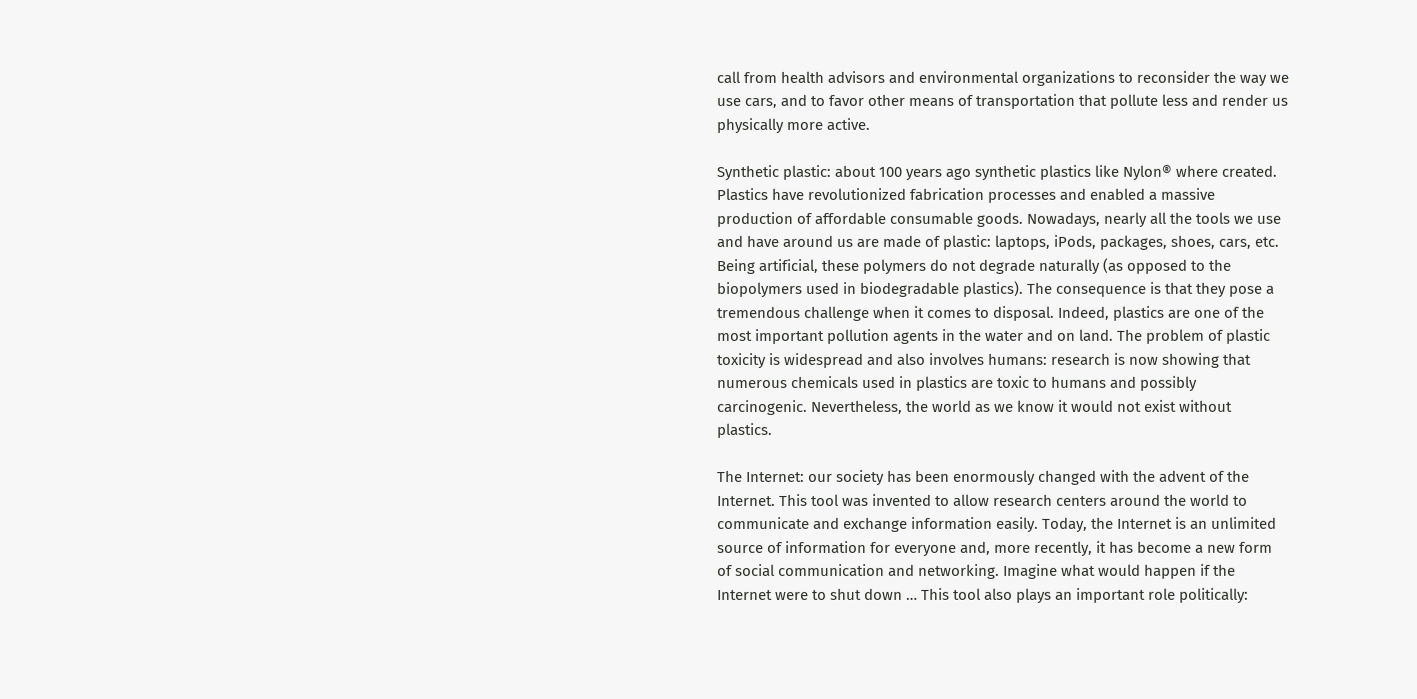call from health advisors and environmental organizations to reconsider the way we use cars, and to favor other means of transportation that pollute less and render us physically more active.

Synthetic plastic: about 100 years ago synthetic plastics like Nylon® where created. Plastics have revolutionized fabrication processes and enabled a massive production of affordable consumable goods. Nowadays, nearly all the tools we use and have around us are made of plastic: laptops, iPods, packages, shoes, cars, etc. Being artificial, these polymers do not degrade naturally (as opposed to the biopolymers used in biodegradable plastics). The consequence is that they pose a tremendous challenge when it comes to disposal. Indeed, plastics are one of the most important pollution agents in the water and on land. The problem of plastic toxicity is widespread and also involves humans: research is now showing that numerous chemicals used in plastics are toxic to humans and possibly carcinogenic. Nevertheless, the world as we know it would not exist without plastics.

The Internet: our society has been enormously changed with the advent of the Internet. This tool was invented to allow research centers around the world to communicate and exchange information easily. Today, the Internet is an unlimited source of information for everyone and, more recently, it has become a new form of social communication and networking. Imagine what would happen if the Internet were to shut down … This tool also plays an important role politically: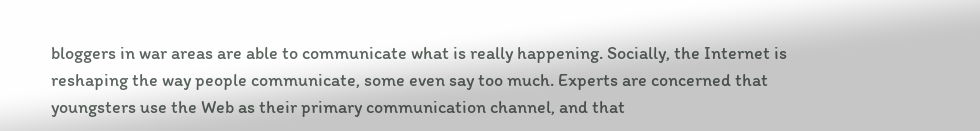bloggers in war areas are able to communicate what is really happening. Socially, the Internet is reshaping the way people communicate, some even say too much. Experts are concerned that youngsters use the Web as their primary communication channel, and that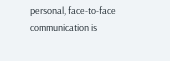personal, face-to-face communication is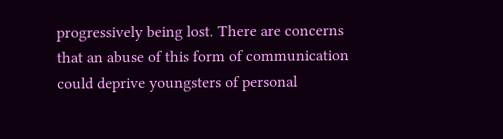progressively being lost. There are concerns that an abuse of this form of communication could deprive youngsters of personal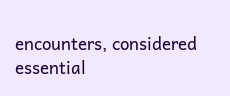encounters, considered essential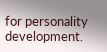for personality development.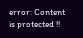error: Content is protected !!